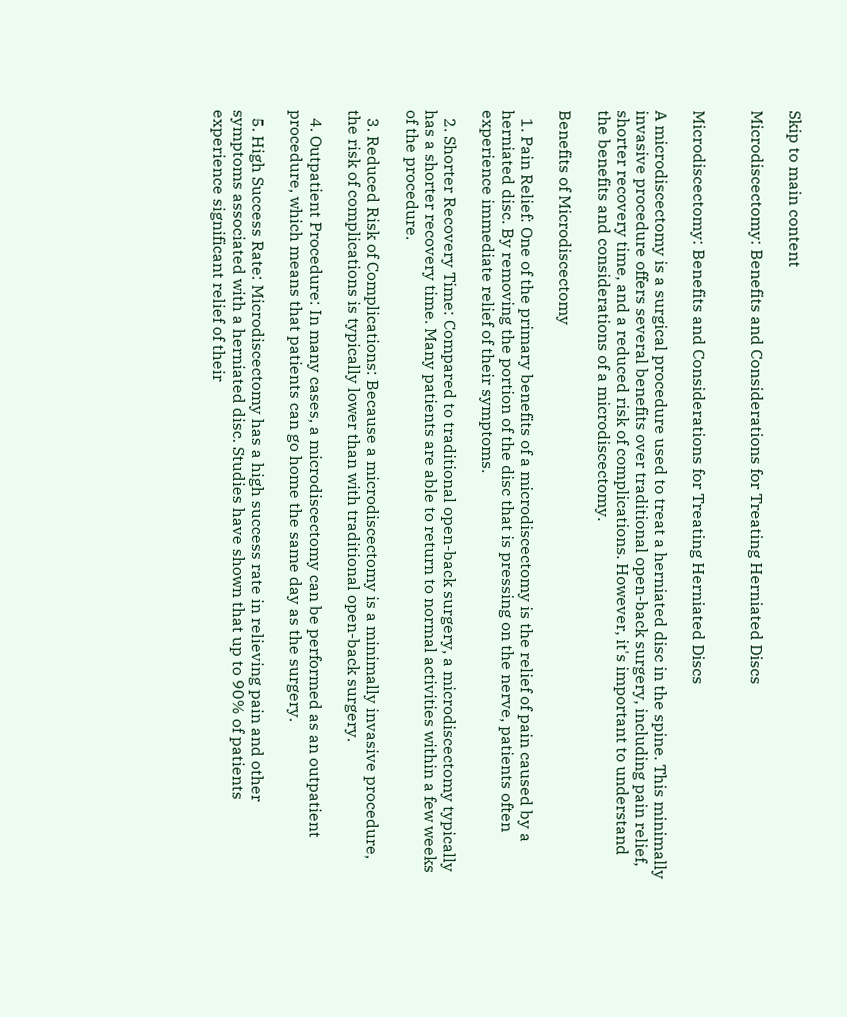Skip to main content

Microdiscectomy: Benefits and Considerations for Treating Herniated Discs


Microdiscectomy: Benefits and Considerations for Treating Herniated Discs

A microdiscectomy is a surgical procedure used to treat a herniated disc in the spine. This minimally invasive procedure offers several benefits over traditional open-back surgery, including pain relief, shorter recovery time, and a reduced risk of complications. However, it's important to understand the benefits and considerations of a microdiscectomy.

Benefits of Microdiscectomy

  1. Pain Relief: One of the primary benefits of a microdiscectomy is the relief of pain caused by a herniated disc. By removing the portion of the disc that is pressing on the nerve, patients often experience immediate relief of their symptoms.

  2. Shorter Recovery Time: Compared to traditional open-back surgery, a microdiscectomy typically has a shorter recovery time. Many patients are able to return to normal activities within a few weeks of the procedure.

  3. Reduced Risk of Complications: Because a microdiscectomy is a minimally invasive procedure, the risk of complications is typically lower than with traditional open-back surgery.

  4. Outpatient Procedure: In many cases, a microdiscectomy can be performed as an outpatient procedure, which means that patients can go home the same day as the surgery.

  5. High Success Rate: Microdiscectomy has a high success rate in relieving pain and other symptoms associated with a herniated disc. Studies have shown that up to 90% of patients experience significant relief of their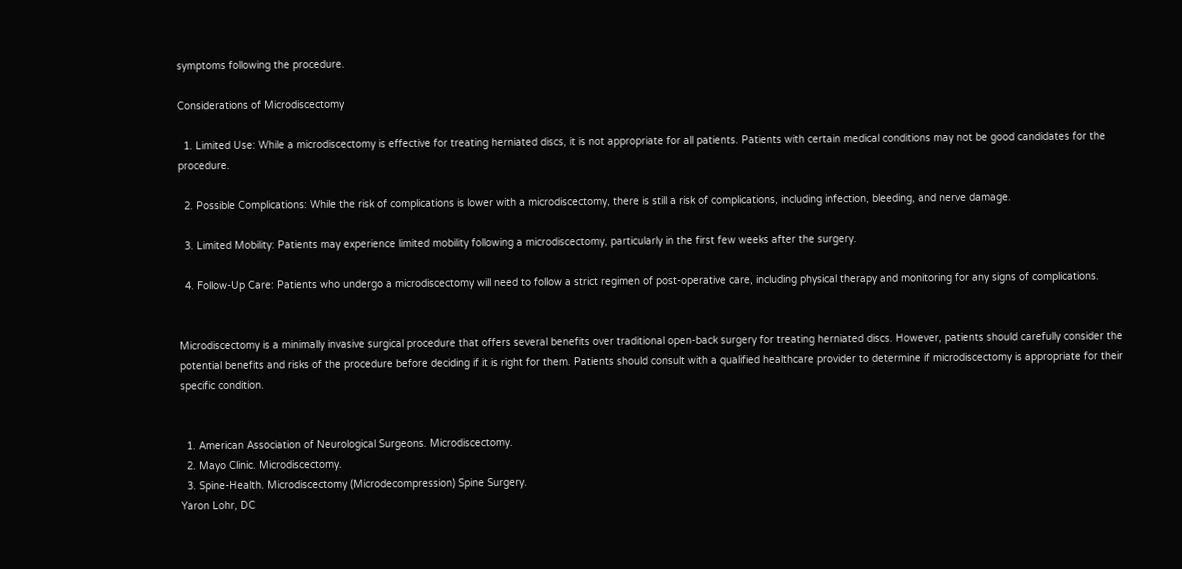symptoms following the procedure.

Considerations of Microdiscectomy

  1. Limited Use: While a microdiscectomy is effective for treating herniated discs, it is not appropriate for all patients. Patients with certain medical conditions may not be good candidates for the procedure.

  2. Possible Complications: While the risk of complications is lower with a microdiscectomy, there is still a risk of complications, including infection, bleeding, and nerve damage.

  3. Limited Mobility: Patients may experience limited mobility following a microdiscectomy, particularly in the first few weeks after the surgery.

  4. Follow-Up Care: Patients who undergo a microdiscectomy will need to follow a strict regimen of post-operative care, including physical therapy and monitoring for any signs of complications.


Microdiscectomy is a minimally invasive surgical procedure that offers several benefits over traditional open-back surgery for treating herniated discs. However, patients should carefully consider the potential benefits and risks of the procedure before deciding if it is right for them. Patients should consult with a qualified healthcare provider to determine if microdiscectomy is appropriate for their specific condition.


  1. American Association of Neurological Surgeons. Microdiscectomy.
  2. Mayo Clinic. Microdiscectomy.
  3. Spine-Health. Microdiscectomy (Microdecompression) Spine Surgery.
Yaron Lohr, DC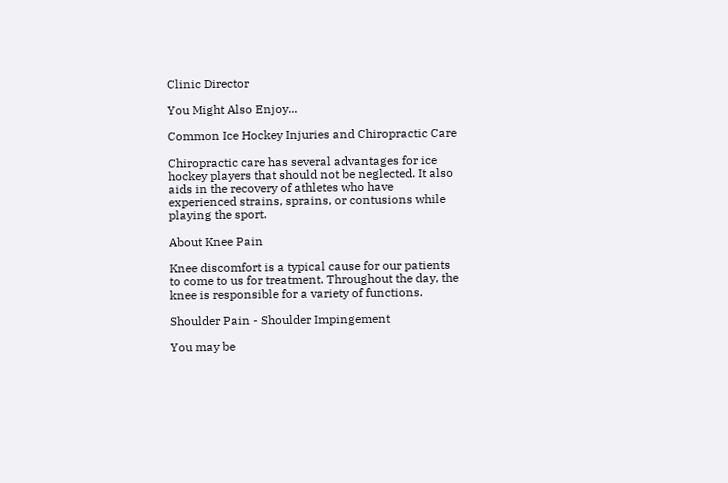Clinic Director

You Might Also Enjoy...

Common Ice Hockey Injuries and Chiropractic Care

Chiropractic care has several advantages for ice hockey players that should not be neglected. It also aids in the recovery of athletes who have experienced strains, sprains, or contusions while playing the sport.

About Knee Pain

Knee discomfort is a typical cause for our patients to come to us for treatment. Throughout the day, the knee is responsible for a variety of functions.

Shoulder Pain - Shoulder Impingement

You may be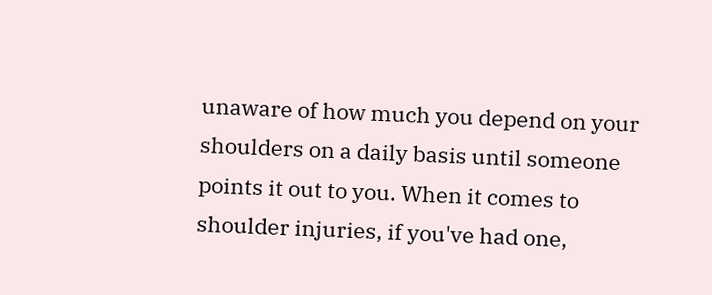unaware of how much you depend on your shoulders on a daily basis until someone points it out to you. When it comes to shoulder injuries, if you've had one,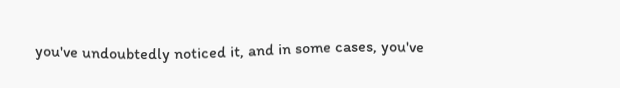you've undoubtedly noticed it, and in some cases, you've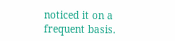noticed it on a frequent basis.